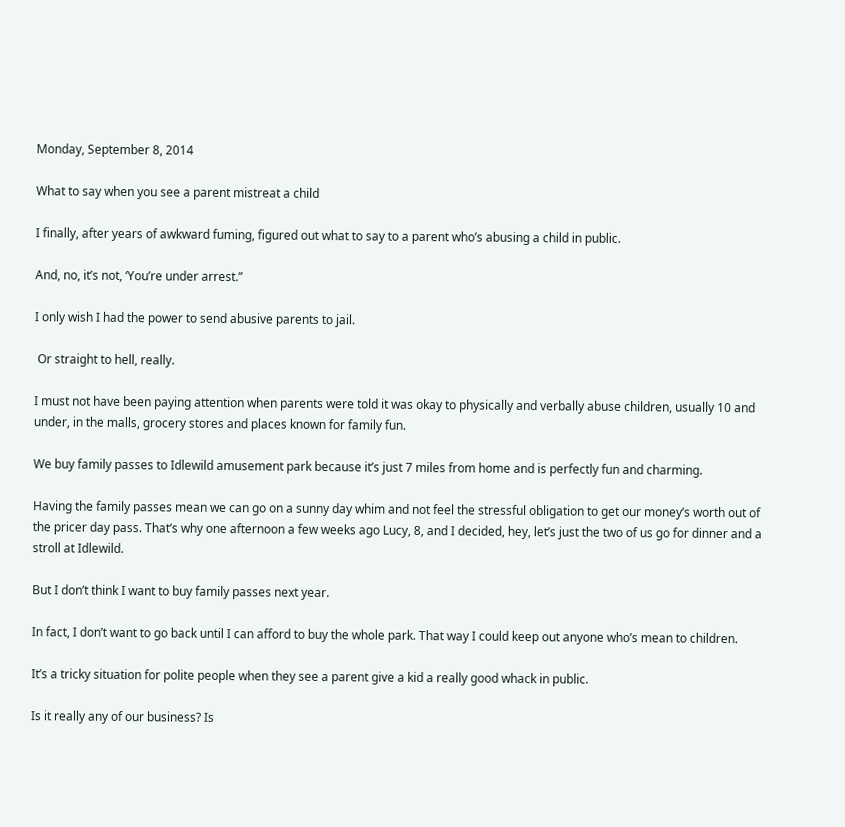Monday, September 8, 2014

What to say when you see a parent mistreat a child

I finally, after years of awkward fuming, figured out what to say to a parent who’s abusing a child in public.

And, no, it’s not, ‘You’re under arrest.”

I only wish I had the power to send abusive parents to jail.

 Or straight to hell, really.

I must not have been paying attention when parents were told it was okay to physically and verbally abuse children, usually 10 and under, in the malls, grocery stores and places known for family fun.

We buy family passes to Idlewild amusement park because it’s just 7 miles from home and is perfectly fun and charming.

Having the family passes mean we can go on a sunny day whim and not feel the stressful obligation to get our money’s worth out of the pricer day pass. That’s why one afternoon a few weeks ago Lucy, 8, and I decided, hey, let’s just the two of us go for dinner and a stroll at Idlewild.

But I don’t think I want to buy family passes next year.

In fact, I don’t want to go back until I can afford to buy the whole park. That way I could keep out anyone who’s mean to children.

It’s a tricky situation for polite people when they see a parent give a kid a really good whack in public.

Is it really any of our business? Is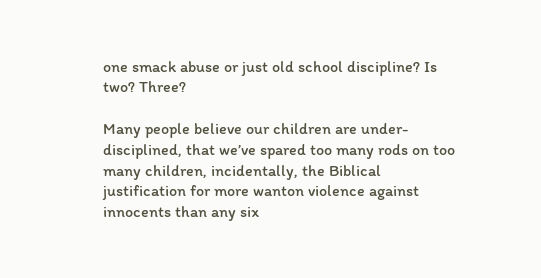one smack abuse or just old school discipline? Is two? Three?

Many people believe our children are under-disciplined, that we’ve spared too many rods on too many children, incidentally, the Biblical justification for more wanton violence against innocents than any six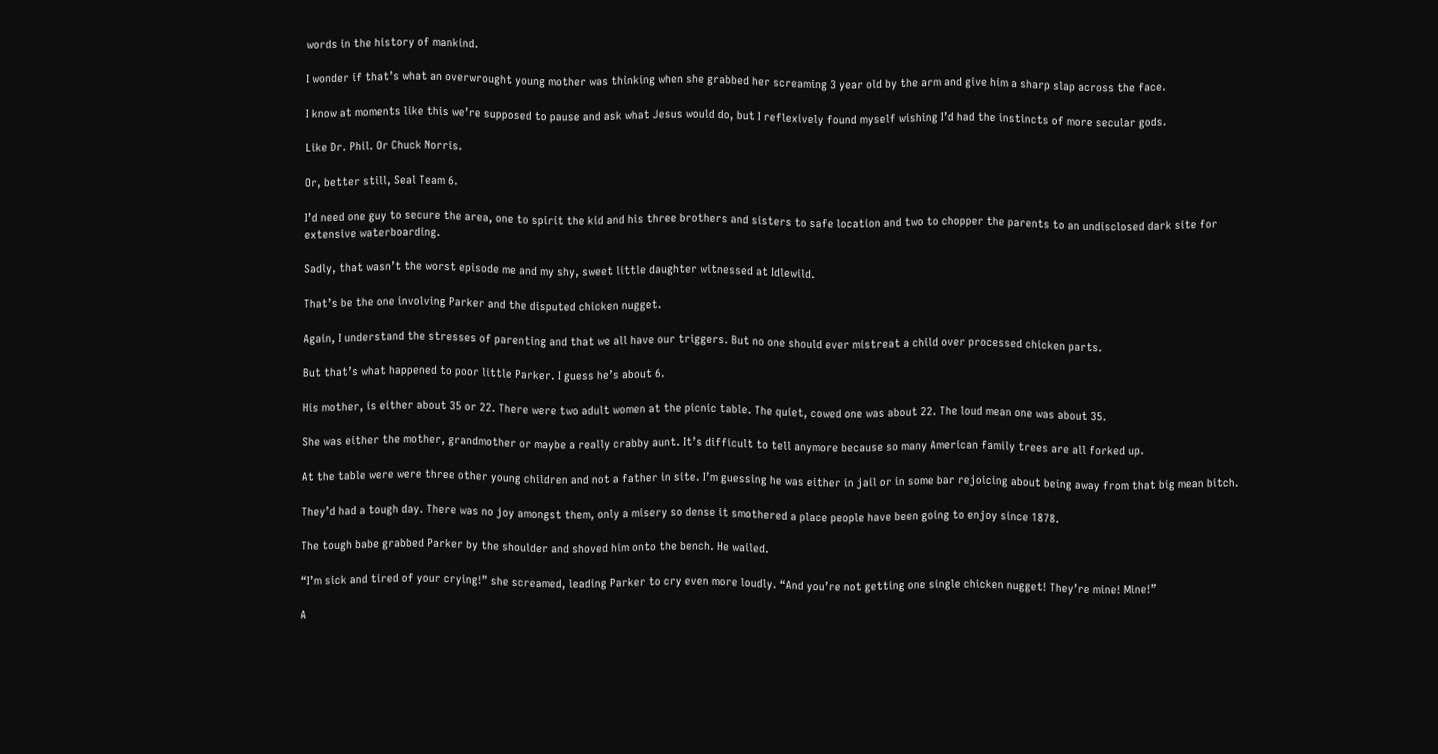words in the history of mankind.

I wonder if that’s what an overwrought young mother was thinking when she grabbed her screaming 3 year old by the arm and give him a sharp slap across the face.

I know at moments like this we’re supposed to pause and ask what Jesus would do, but I reflexively found myself wishing I’d had the instincts of more secular gods.

Like Dr. Phil. Or Chuck Norris.

Or, better still, Seal Team 6.

I’d need one guy to secure the area, one to spirit the kid and his three brothers and sisters to safe location and two to chopper the parents to an undisclosed dark site for extensive waterboarding.

Sadly, that wasn’t the worst episode me and my shy, sweet little daughter witnessed at Idlewild.

That’s be the one involving Parker and the disputed chicken nugget.

Again, I understand the stresses of parenting and that we all have our triggers. But no one should ever mistreat a child over processed chicken parts.

But that’s what happened to poor little Parker. I guess he’s about 6.

His mother, is either about 35 or 22. There were two adult women at the picnic table. The quiet, cowed one was about 22. The loud mean one was about 35.

She was either the mother, grandmother or maybe a really crabby aunt. It’s difficult to tell anymore because so many American family trees are all forked up.

At the table were were three other young children and not a father in site. I’m guessing he was either in jail or in some bar rejoicing about being away from that big mean bitch.

They’d had a tough day. There was no joy amongst them, only a misery so dense it smothered a place people have been going to enjoy since 1878.

The tough babe grabbed Parker by the shoulder and shoved him onto the bench. He wailed.

“I’m sick and tired of your crying!” she screamed, leading Parker to cry even more loudly. “And you’re not getting one single chicken nugget! They’re mine! Mine!”

A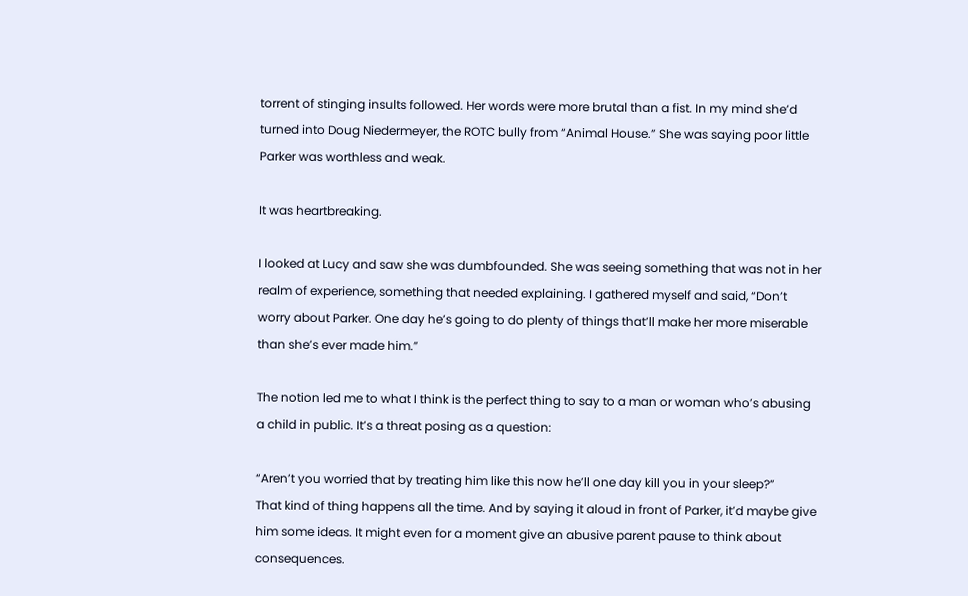torrent of stinging insults followed. Her words were more brutal than a fist. In my mind she’d turned into Doug Niedermeyer, the ROTC bully from “Animal House.” She was saying poor little Parker was worthless and weak.

It was heartbreaking.

I looked at Lucy and saw she was dumbfounded. She was seeing something that was not in her realm of experience, something that needed explaining. I gathered myself and said, “Don’t worry about Parker. One day he’s going to do plenty of things that’ll make her more miserable than she’s ever made him.”

The notion led me to what I think is the perfect thing to say to a man or woman who’s abusing a child in public. It’s a threat posing as a question:

“Aren’t you worried that by treating him like this now he’ll one day kill you in your sleep?”
That kind of thing happens all the time. And by saying it aloud in front of Parker, it’d maybe give him some ideas. It might even for a moment give an abusive parent pause to think about consequences.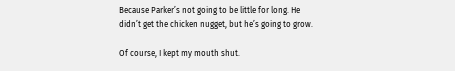Because Parker’s not going to be little for long. He didn’t get the chicken nugget, but he’s going to grow.

Of course, I kept my mouth shut.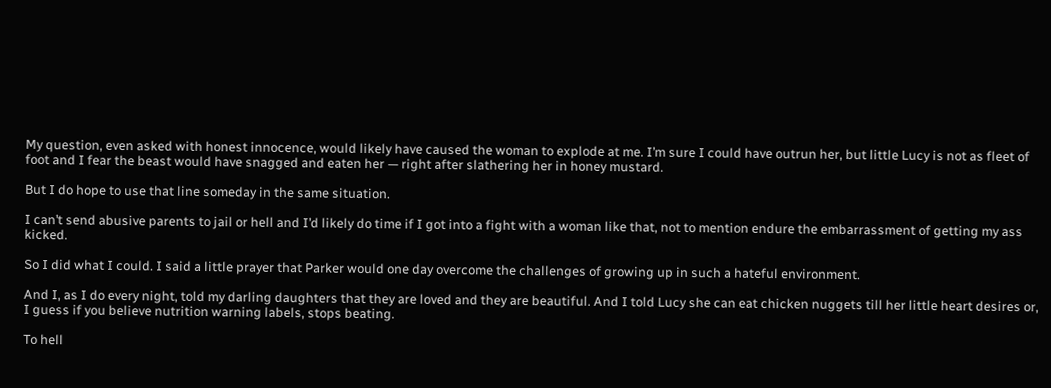My question, even asked with honest innocence, would likely have caused the woman to explode at me. I’m sure I could have outrun her, but little Lucy is not as fleet of foot and I fear the beast would have snagged and eaten her — right after slathering her in honey mustard.

But I do hope to use that line someday in the same situation.

I can’t send abusive parents to jail or hell and I’d likely do time if I got into a fight with a woman like that, not to mention endure the embarrassment of getting my ass kicked.

So I did what I could. I said a little prayer that Parker would one day overcome the challenges of growing up in such a hateful environment.

And I, as I do every night, told my darling daughters that they are loved and they are beautiful. And I told Lucy she can eat chicken nuggets till her little heart desires or, I guess if you believe nutrition warning labels, stops beating.

To hell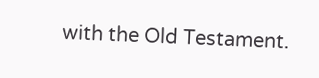with the Old Testament.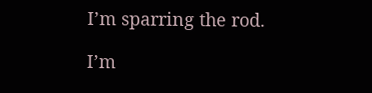I’m sparring the rod.

I’m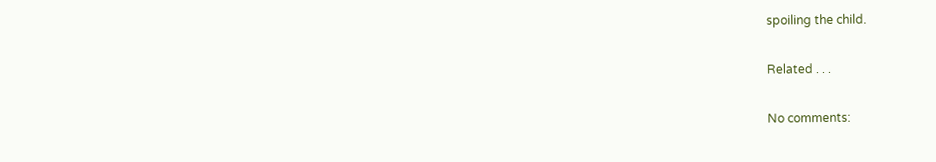spoiling the child.

Related . . .

No comments: